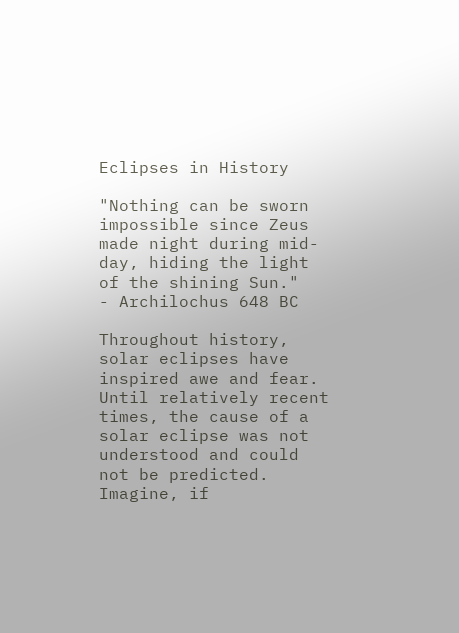Eclipses in History

"Nothing can be sworn impossible since Zeus made night during mid-day, hiding the light of the shining Sun."
- Archilochus 648 BC

Throughout history, solar eclipses have inspired awe and fear. Until relatively recent times, the cause of a solar eclipse was not understood and could not be predicted. Imagine, if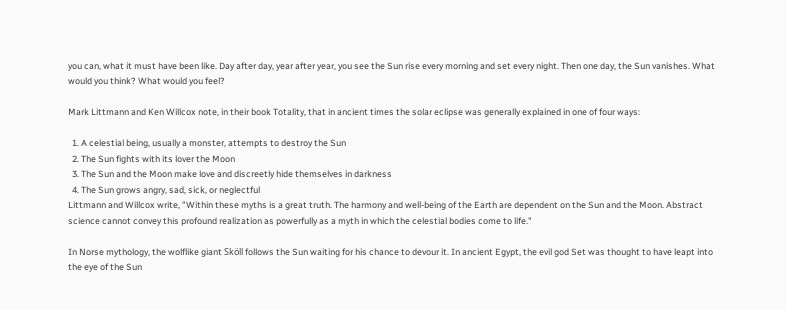you can, what it must have been like. Day after day, year after year, you see the Sun rise every morning and set every night. Then one day, the Sun vanishes. What would you think? What would you feel?

Mark Littmann and Ken Willcox note, in their book Totality, that in ancient times the solar eclipse was generally explained in one of four ways:

  1. A celestial being, usually a monster, attempts to destroy the Sun
  2. The Sun fights with its lover the Moon
  3. The Sun and the Moon make love and discreetly hide themselves in darkness
  4. The Sun grows angry, sad, sick, or neglectful
Littmann and Willcox write, "Within these myths is a great truth. The harmony and well-being of the Earth are dependent on the Sun and the Moon. Abstract science cannot convey this profound realization as powerfully as a myth in which the celestial bodies come to life."

In Norse mythology, the wolflike giant Sköll follows the Sun waiting for his chance to devour it. In ancient Egypt, the evil god Set was thought to have leapt into the eye of the Sun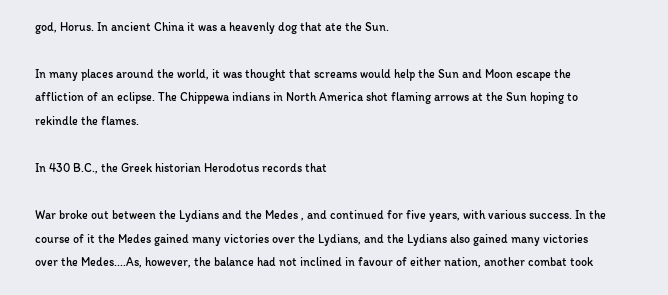god, Horus. In ancient China it was a heavenly dog that ate the Sun.

In many places around the world, it was thought that screams would help the Sun and Moon escape the affliction of an eclipse. The Chippewa indians in North America shot flaming arrows at the Sun hoping to rekindle the flames.

In 430 B.C., the Greek historian Herodotus records that

War broke out between the Lydians and the Medes , and continued for five years, with various success. In the course of it the Medes gained many victories over the Lydians, and the Lydians also gained many victories over the Medes....As, however, the balance had not inclined in favour of either nation, another combat took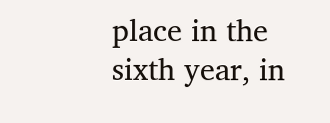place in the sixth year, in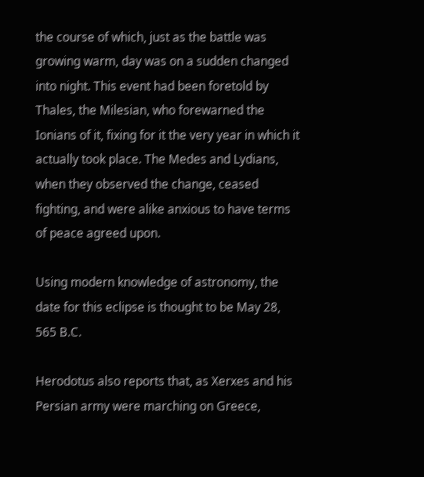the course of which, just as the battle was growing warm, day was on a sudden changed into night. This event had been foretold by Thales, the Milesian, who forewarned the Ionians of it, fixing for it the very year in which it actually took place. The Medes and Lydians, when they observed the change, ceased fighting, and were alike anxious to have terms of peace agreed upon.

Using modern knowledge of astronomy, the date for this eclipse is thought to be May 28, 565 B.C.

Herodotus also reports that, as Xerxes and his Persian army were marching on Greece,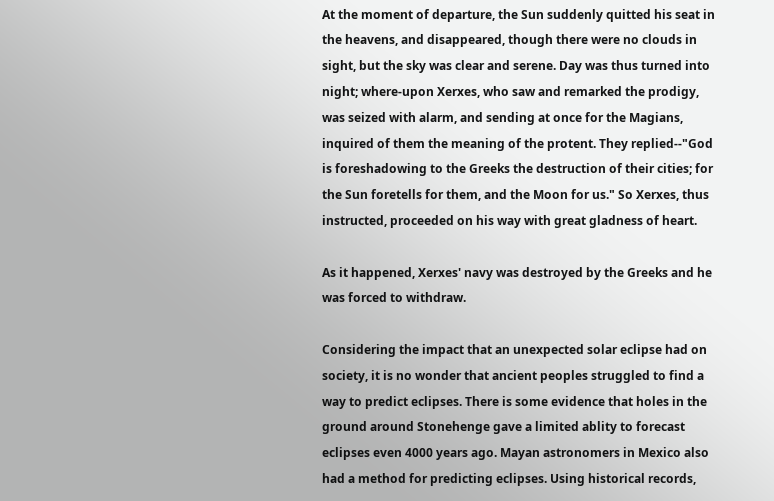At the moment of departure, the Sun suddenly quitted his seat in the heavens, and disappeared, though there were no clouds in sight, but the sky was clear and serene. Day was thus turned into night; where-upon Xerxes, who saw and remarked the prodigy, was seized with alarm, and sending at once for the Magians, inquired of them the meaning of the protent. They replied--"God is foreshadowing to the Greeks the destruction of their cities; for the Sun foretells for them, and the Moon for us." So Xerxes, thus instructed, proceeded on his way with great gladness of heart.

As it happened, Xerxes' navy was destroyed by the Greeks and he was forced to withdraw.

Considering the impact that an unexpected solar eclipse had on society, it is no wonder that ancient peoples struggled to find a way to predict eclipses. There is some evidence that holes in the ground around Stonehenge gave a limited ablity to forecast eclipses even 4000 years ago. Mayan astronomers in Mexico also had a method for predicting eclipses. Using historical records,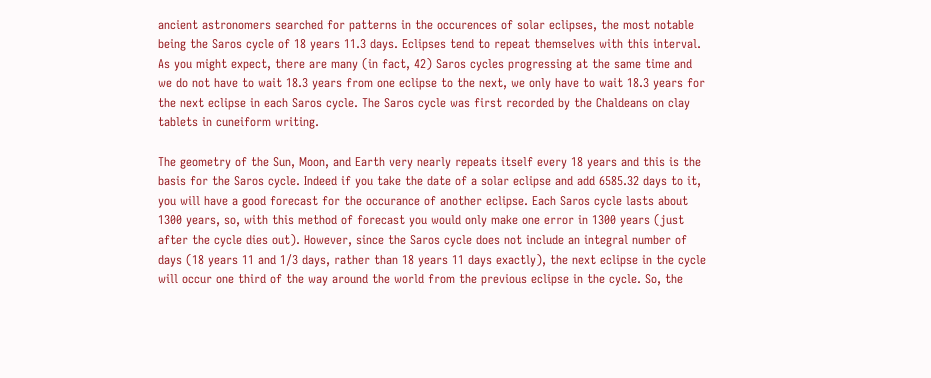ancient astronomers searched for patterns in the occurences of solar eclipses, the most notable being the Saros cycle of 18 years 11.3 days. Eclipses tend to repeat themselves with this interval. As you might expect, there are many (in fact, 42) Saros cycles progressing at the same time and we do not have to wait 18.3 years from one eclipse to the next, we only have to wait 18.3 years for the next eclipse in each Saros cycle. The Saros cycle was first recorded by the Chaldeans on clay tablets in cuneiform writing.

The geometry of the Sun, Moon, and Earth very nearly repeats itself every 18 years and this is the basis for the Saros cycle. Indeed if you take the date of a solar eclipse and add 6585.32 days to it, you will have a good forecast for the occurance of another eclipse. Each Saros cycle lasts about 1300 years, so, with this method of forecast you would only make one error in 1300 years (just after the cycle dies out). However, since the Saros cycle does not include an integral number of days (18 years 11 and 1/3 days, rather than 18 years 11 days exactly), the next eclipse in the cycle will occur one third of the way around the world from the previous eclipse in the cycle. So, the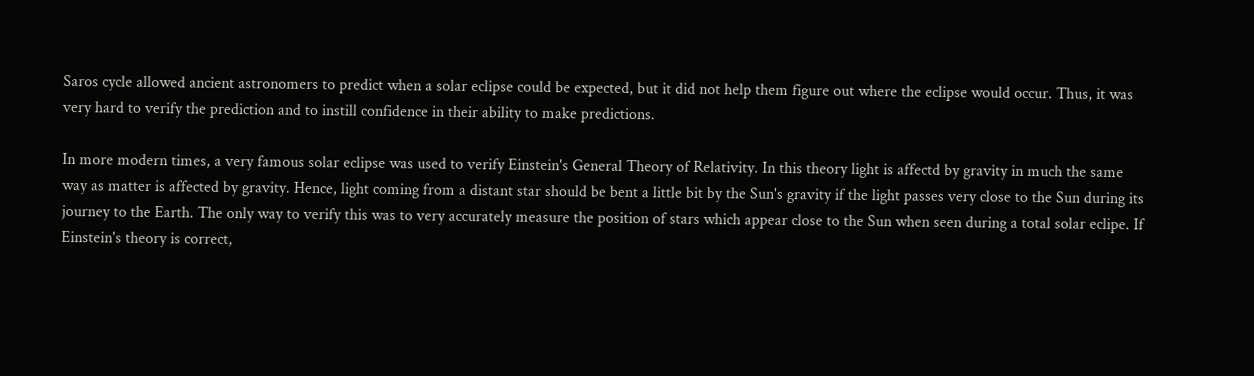Saros cycle allowed ancient astronomers to predict when a solar eclipse could be expected, but it did not help them figure out where the eclipse would occur. Thus, it was very hard to verify the prediction and to instill confidence in their ability to make predictions.

In more modern times, a very famous solar eclipse was used to verify Einstein's General Theory of Relativity. In this theory light is affectd by gravity in much the same way as matter is affected by gravity. Hence, light coming from a distant star should be bent a little bit by the Sun's gravity if the light passes very close to the Sun during its journey to the Earth. The only way to verify this was to very accurately measure the position of stars which appear close to the Sun when seen during a total solar eclipe. If Einstein's theory is correct,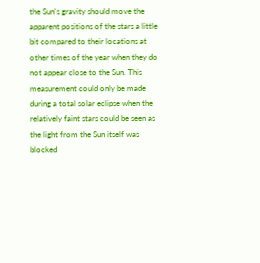the Sun's gravity should move the apparent positions of the stars a little bit compared to their locations at other times of the year when they do not appear close to the Sun. This measurement could only be made during a total solar eclipse when the relatively faint stars could be seen as the light from the Sun itself was blocked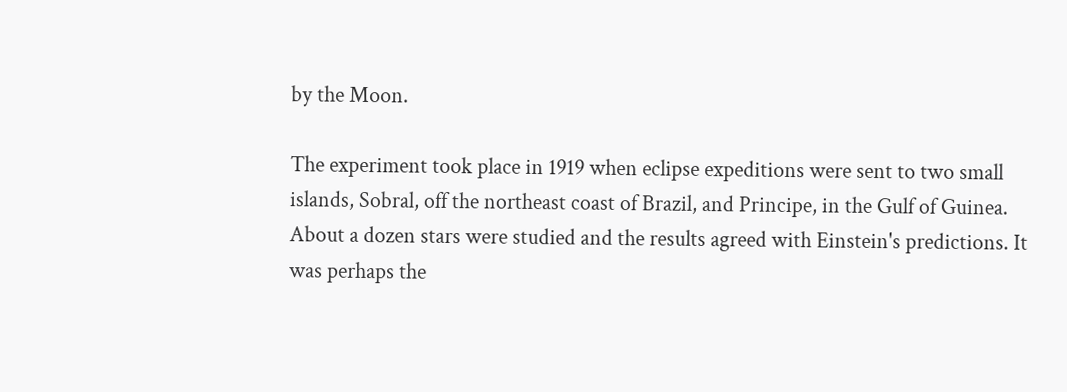by the Moon.

The experiment took place in 1919 when eclipse expeditions were sent to two small islands, Sobral, off the northeast coast of Brazil, and Principe, in the Gulf of Guinea. About a dozen stars were studied and the results agreed with Einstein's predictions. It was perhaps the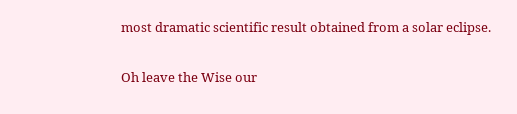most dramatic scientific result obtained from a solar eclipse.

Oh leave the Wise our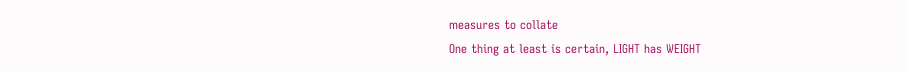measures to collate
One thing at least is certain, LIGHT has WEIGHT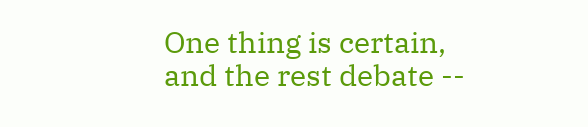One thing is certain, and the rest debate --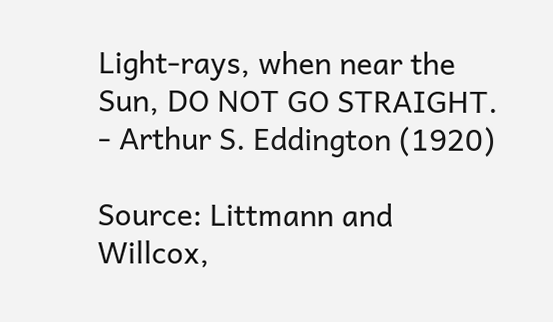Light-rays, when near the Sun, DO NOT GO STRAIGHT.
- Arthur S. Eddington (1920)

Source: Littmann and Willcox,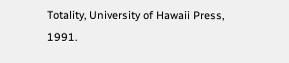Totality, University of Hawaii Press, 1991.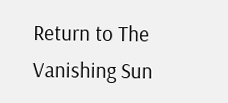Return to The Vanishing Sun